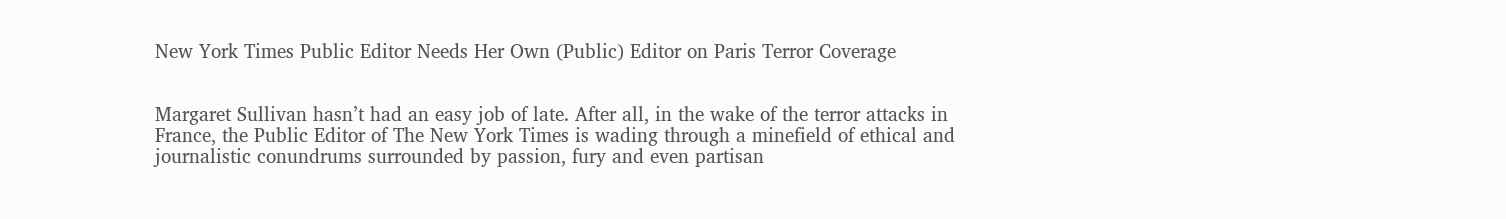New York Times Public Editor Needs Her Own (Public) Editor on Paris Terror Coverage


Margaret Sullivan hasn’t had an easy job of late. After all, in the wake of the terror attacks in France, the Public Editor of The New York Times is wading through a minefield of ethical and journalistic conundrums surrounded by passion, fury and even partisan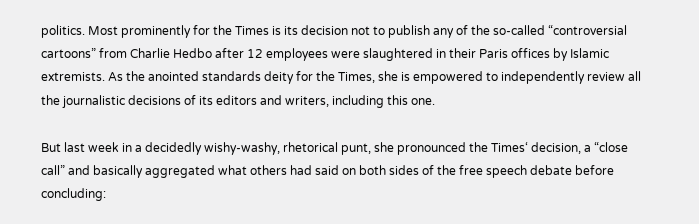politics. Most prominently for the Times is its decision not to publish any of the so-called “controversial cartoons” from Charlie Hedbo after 12 employees were slaughtered in their Paris offices by Islamic extremists. As the anointed standards deity for the Times, she is empowered to independently review all the journalistic decisions of its editors and writers, including this one.

But last week in a decidedly wishy-washy, rhetorical punt, she pronounced the Times‘ decision, a “close call” and basically aggregated what others had said on both sides of the free speech debate before concluding: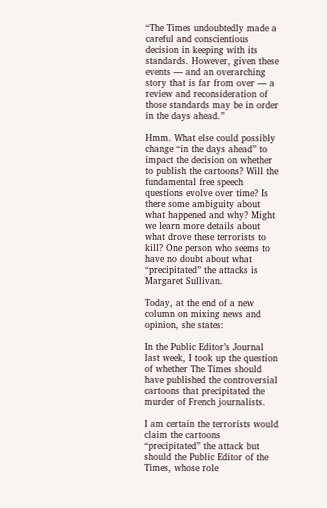“The Times undoubtedly made a careful and conscientious decision in keeping with its standards. However, given these events — and an overarching story that is far from over — a review and reconsideration of those standards may be in order in the days ahead.”

Hmm. What else could possibly change “in the days ahead” to impact the decision on whether to publish the cartoons? Will the fundamental free speech questions evolve over time? Is there some ambiguity about what happened and why? Might we learn more details about what drove these terrorists to kill? One person who seems to have no doubt about what “precipitated” the attacks is Margaret Sullivan.

Today, at the end of a new column on mixing news and opinion, she states:

In the Public Editor’s Journal last week, I took up the question of whether The Times should have published the controversial cartoons that precipitated the murder of French journalists.

I am certain the terrorists would claim the cartoons “precipitated” the attack but should the Public Editor of the Times, whose role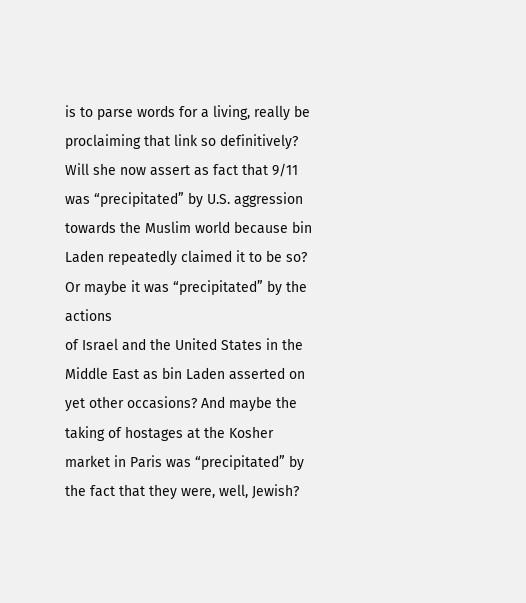is to parse words for a living, really be proclaiming that link so definitively? Will she now assert as fact that 9/11 was “precipitated” by U.S. aggression towards the Muslim world because bin Laden repeatedly claimed it to be so? Or maybe it was “precipitated” by the actions
of Israel and the United States in the Middle East as bin Laden asserted on yet other occasions? And maybe the taking of hostages at the Kosher market in Paris was “precipitated” by the fact that they were, well, Jewish?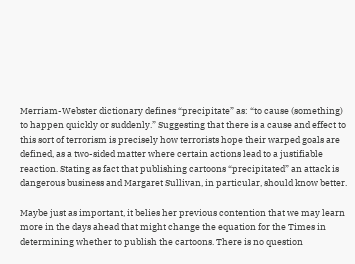Merriam-Webster dictionary defines “precipitate” as: “to cause (something) to happen quickly or suddenly.” Suggesting that there is a cause and effect to this sort of terrorism is precisely how terrorists hope their warped goals are defined, as a two-sided matter where certain actions lead to a justifiable reaction. Stating as fact that publishing cartoons “precipitated” an attack is dangerous business and Margaret Sullivan, in particular, should know better.

Maybe just as important, it belies her previous contention that we may learn more in the days ahead that might change the equation for the Times in determining whether to publish the cartoons. There is no question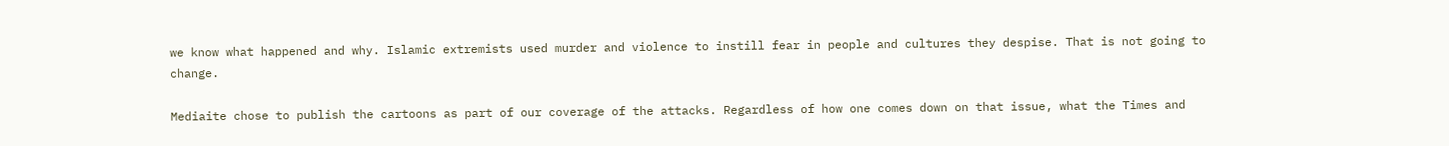we know what happened and why. Islamic extremists used murder and violence to instill fear in people and cultures they despise. That is not going to change.

Mediaite chose to publish the cartoons as part of our coverage of the attacks. Regardless of how one comes down on that issue, what the Times and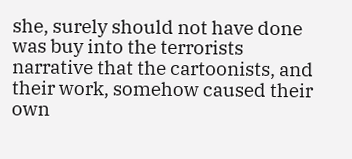she, surely should not have done was buy into the terrorists narrative that the cartoonists, and their work, somehow caused their own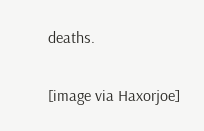deaths.

[image via Haxorjoe]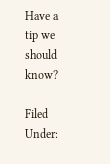Have a tip we should know?

Filed Under: